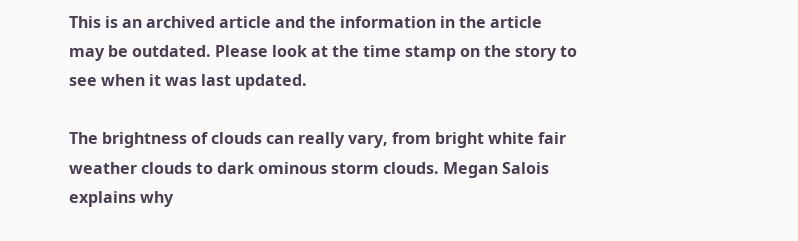This is an archived article and the information in the article may be outdated. Please look at the time stamp on the story to see when it was last updated.

The brightness of clouds can really vary, from bright white fair weather clouds to dark ominous storm clouds. Megan Salois explains why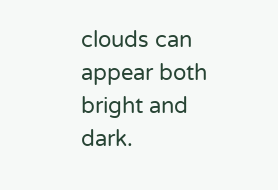clouds can appear both bright and dark.